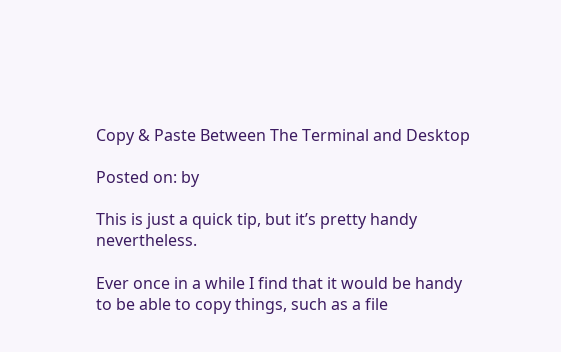Copy & Paste Between The Terminal and Desktop

Posted on: by

This is just a quick tip, but it’s pretty handy nevertheless.

Ever once in a while I find that it would be handy to be able to copy things, such as a file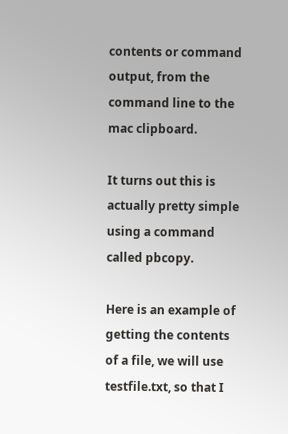contents or command output, from the command line to the mac clipboard.

It turns out this is actually pretty simple using a command called pbcopy.

Here is an example of getting the contents of a file, we will use testfile.txt, so that I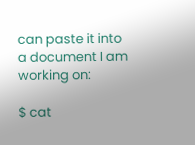can paste it into a document I am working on:

$ cat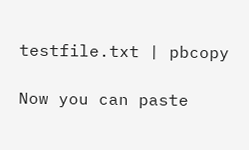testfile.txt | pbcopy

Now you can paste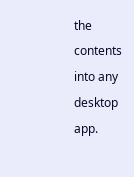the contents into any desktop app.